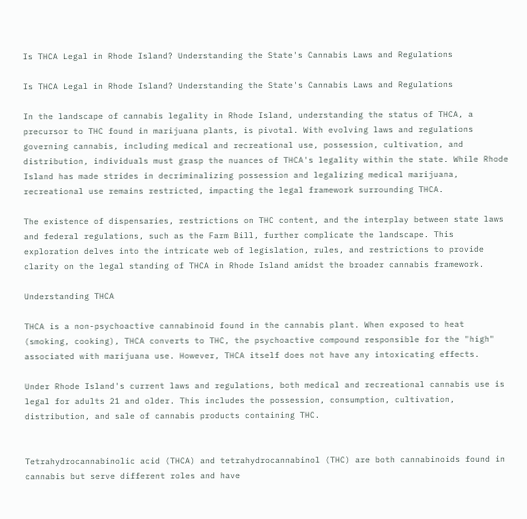Is THCA Legal in Rhode Island? Understanding the State's Cannabis Laws and Regulations

Is THCA Legal in Rhode Island? Understanding the State's Cannabis Laws and Regulations

In the landscape of cannabis legality in Rhode Island, understanding the status of THCA, a precursor to THC found in marijuana plants, is pivotal. With evolving laws and regulations governing cannabis, including medical and recreational use, possession, cultivation, and distribution, individuals must grasp the nuances of THCA's legality within the state. While Rhode Island has made strides in decriminalizing possession and legalizing medical marijuana, recreational use remains restricted, impacting the legal framework surrounding THCA.

The existence of dispensaries, restrictions on THC content, and the interplay between state laws and federal regulations, such as the Farm Bill, further complicate the landscape. This exploration delves into the intricate web of legislation, rules, and restrictions to provide clarity on the legal standing of THCA in Rhode Island amidst the broader cannabis framework.

Understanding THCA

THCA is a non-psychoactive cannabinoid found in the cannabis plant. When exposed to heat (smoking, cooking), THCA converts to THC, the psychoactive compound responsible for the "high" associated with marijuana use. However, THCA itself does not have any intoxicating effects.

Under Rhode Island's current laws and regulations, both medical and recreational cannabis use is legal for adults 21 and older. This includes the possession, consumption, cultivation, distribution, and sale of cannabis products containing THC.


Tetrahydrocannabinolic acid (THCA) and tetrahydrocannabinol (THC) are both cannabinoids found in cannabis but serve different roles and have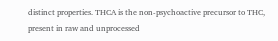distinct properties. THCA is the non-psychoactive precursor to THC, present in raw and unprocessed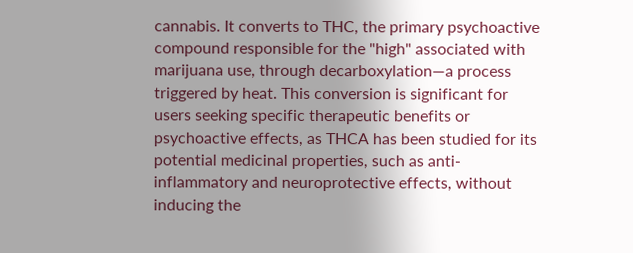cannabis. It converts to THC, the primary psychoactive compound responsible for the "high" associated with marijuana use, through decarboxylation—a process triggered by heat. This conversion is significant for users seeking specific therapeutic benefits or psychoactive effects, as THCA has been studied for its potential medicinal properties, such as anti-inflammatory and neuroprotective effects, without inducing the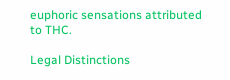euphoric sensations attributed to THC.

Legal Distinctions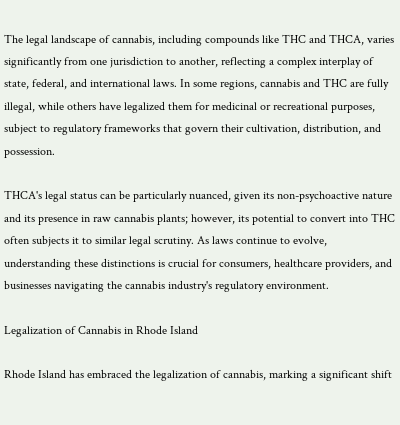The legal landscape of cannabis, including compounds like THC and THCA, varies significantly from one jurisdiction to another, reflecting a complex interplay of state, federal, and international laws. In some regions, cannabis and THC are fully illegal, while others have legalized them for medicinal or recreational purposes, subject to regulatory frameworks that govern their cultivation, distribution, and possession.

THCA's legal status can be particularly nuanced, given its non-psychoactive nature and its presence in raw cannabis plants; however, its potential to convert into THC often subjects it to similar legal scrutiny. As laws continue to evolve, understanding these distinctions is crucial for consumers, healthcare providers, and businesses navigating the cannabis industry's regulatory environment.

Legalization of Cannabis in Rhode Island

Rhode Island has embraced the legalization of cannabis, marking a significant shift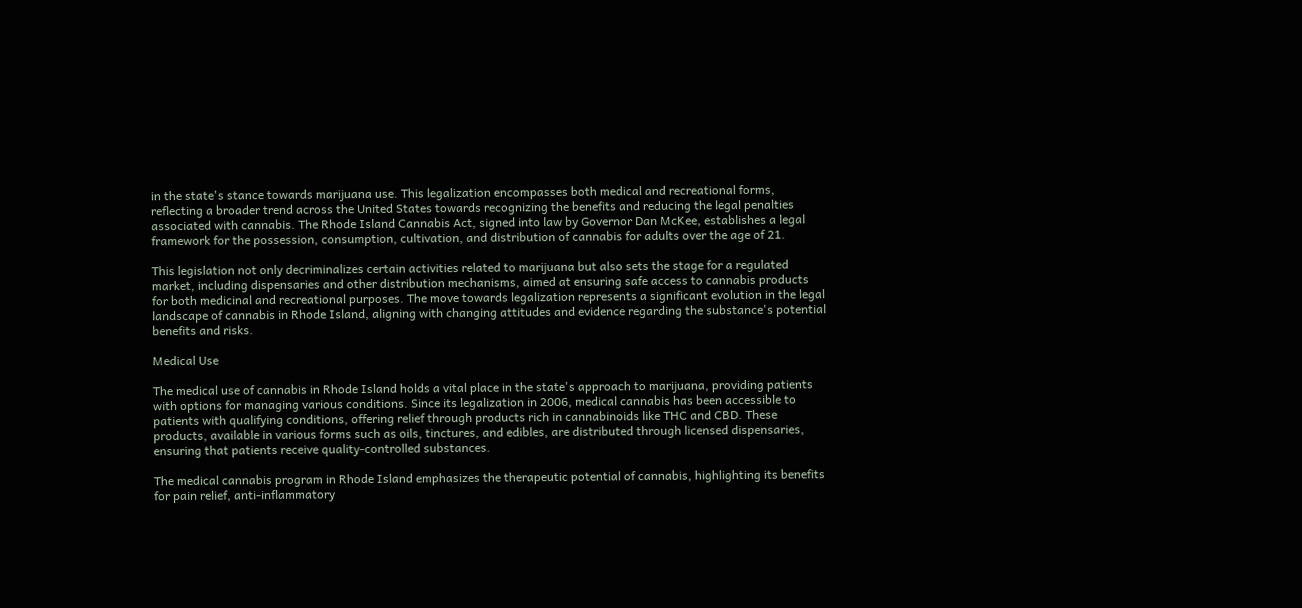in the state's stance towards marijuana use. This legalization encompasses both medical and recreational forms, reflecting a broader trend across the United States towards recognizing the benefits and reducing the legal penalties associated with cannabis. The Rhode Island Cannabis Act, signed into law by Governor Dan McKee, establishes a legal framework for the possession, consumption, cultivation, and distribution of cannabis for adults over the age of 21.

This legislation not only decriminalizes certain activities related to marijuana but also sets the stage for a regulated market, including dispensaries and other distribution mechanisms, aimed at ensuring safe access to cannabis products for both medicinal and recreational purposes. The move towards legalization represents a significant evolution in the legal landscape of cannabis in Rhode Island, aligning with changing attitudes and evidence regarding the substance's potential benefits and risks.

Medical Use

The medical use of cannabis in Rhode Island holds a vital place in the state's approach to marijuana, providing patients with options for managing various conditions. Since its legalization in 2006, medical cannabis has been accessible to patients with qualifying conditions, offering relief through products rich in cannabinoids like THC and CBD. These products, available in various forms such as oils, tinctures, and edibles, are distributed through licensed dispensaries, ensuring that patients receive quality-controlled substances.

The medical cannabis program in Rhode Island emphasizes the therapeutic potential of cannabis, highlighting its benefits for pain relief, anti-inflammatory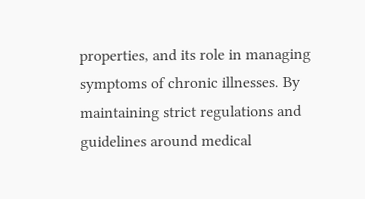properties, and its role in managing symptoms of chronic illnesses. By maintaining strict regulations and guidelines around medical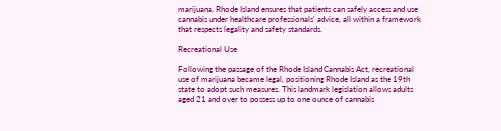marijuana, Rhode Island ensures that patients can safely access and use cannabis under healthcare professionals' advice, all within a framework that respects legality and safety standards.

Recreational Use

Following the passage of the Rhode Island Cannabis Act, recreational use of marijuana became legal, positioning Rhode Island as the 19th state to adopt such measures. This landmark legislation allows adults aged 21 and over to possess up to one ounce of cannabis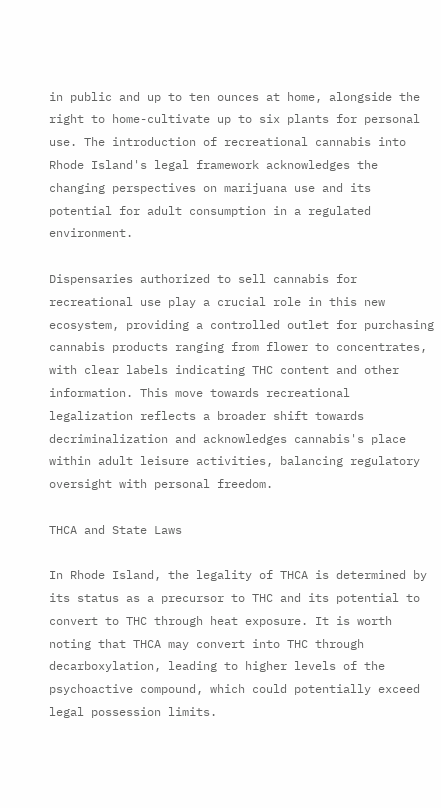in public and up to ten ounces at home, alongside the right to home-cultivate up to six plants for personal use. The introduction of recreational cannabis into Rhode Island's legal framework acknowledges the changing perspectives on marijuana use and its potential for adult consumption in a regulated environment.

Dispensaries authorized to sell cannabis for recreational use play a crucial role in this new ecosystem, providing a controlled outlet for purchasing cannabis products ranging from flower to concentrates, with clear labels indicating THC content and other information. This move towards recreational legalization reflects a broader shift towards decriminalization and acknowledges cannabis's place within adult leisure activities, balancing regulatory oversight with personal freedom.

THCA and State Laws

In Rhode Island, the legality of THCA is determined by its status as a precursor to THC and its potential to convert to THC through heat exposure. It is worth noting that THCA may convert into THC through decarboxylation, leading to higher levels of the psychoactive compound, which could potentially exceed legal possession limits.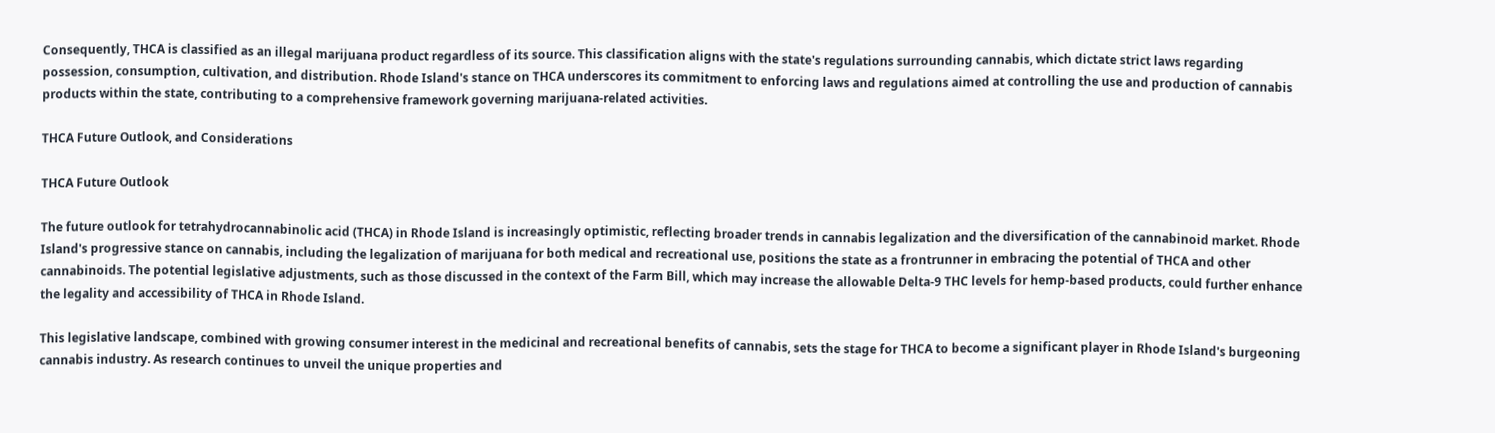Consequently, THCA is classified as an illegal marijuana product regardless of its source. This classification aligns with the state's regulations surrounding cannabis, which dictate strict laws regarding possession, consumption, cultivation, and distribution. Rhode Island's stance on THCA underscores its commitment to enforcing laws and regulations aimed at controlling the use and production of cannabis products within the state, contributing to a comprehensive framework governing marijuana-related activities.

THCA Future Outlook, and Considerations

THCA Future Outlook

The future outlook for tetrahydrocannabinolic acid (THCA) in Rhode Island is increasingly optimistic, reflecting broader trends in cannabis legalization and the diversification of the cannabinoid market. Rhode Island's progressive stance on cannabis, including the legalization of marijuana for both medical and recreational use, positions the state as a frontrunner in embracing the potential of THCA and other cannabinoids. The potential legislative adjustments, such as those discussed in the context of the Farm Bill, which may increase the allowable Delta-9 THC levels for hemp-based products, could further enhance the legality and accessibility of THCA in Rhode Island.

This legislative landscape, combined with growing consumer interest in the medicinal and recreational benefits of cannabis, sets the stage for THCA to become a significant player in Rhode Island's burgeoning cannabis industry. As research continues to unveil the unique properties and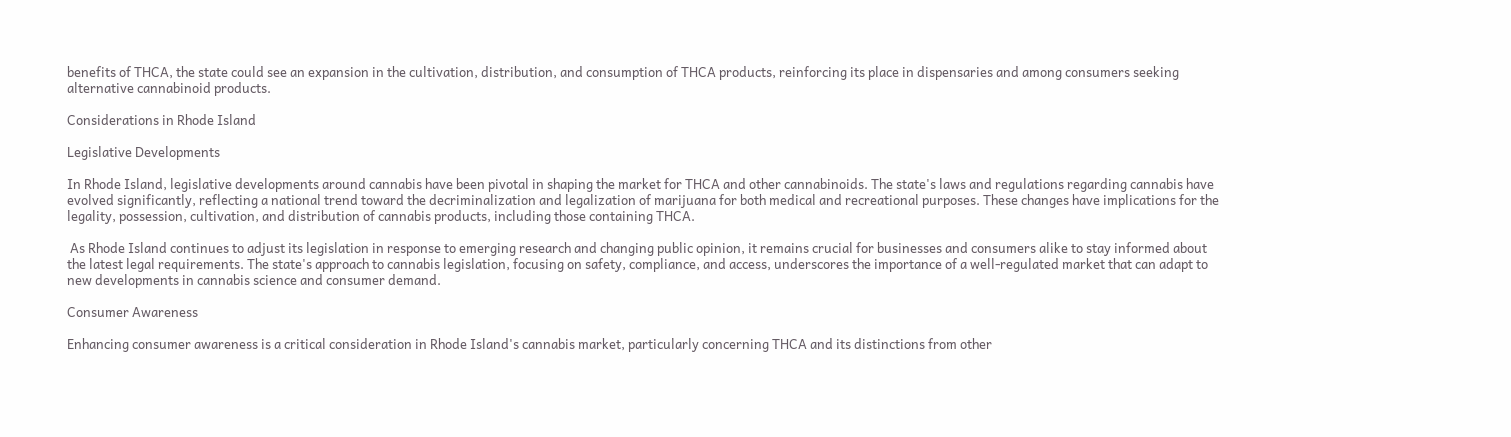benefits of THCA, the state could see an expansion in the cultivation, distribution, and consumption of THCA products, reinforcing its place in dispensaries and among consumers seeking alternative cannabinoid products.

Considerations in Rhode Island

Legislative Developments

In Rhode Island, legislative developments around cannabis have been pivotal in shaping the market for THCA and other cannabinoids. The state's laws and regulations regarding cannabis have evolved significantly, reflecting a national trend toward the decriminalization and legalization of marijuana for both medical and recreational purposes. These changes have implications for the legality, possession, cultivation, and distribution of cannabis products, including those containing THCA.

 As Rhode Island continues to adjust its legislation in response to emerging research and changing public opinion, it remains crucial for businesses and consumers alike to stay informed about the latest legal requirements. The state's approach to cannabis legislation, focusing on safety, compliance, and access, underscores the importance of a well-regulated market that can adapt to new developments in cannabis science and consumer demand.

Consumer Awareness

Enhancing consumer awareness is a critical consideration in Rhode Island's cannabis market, particularly concerning THCA and its distinctions from other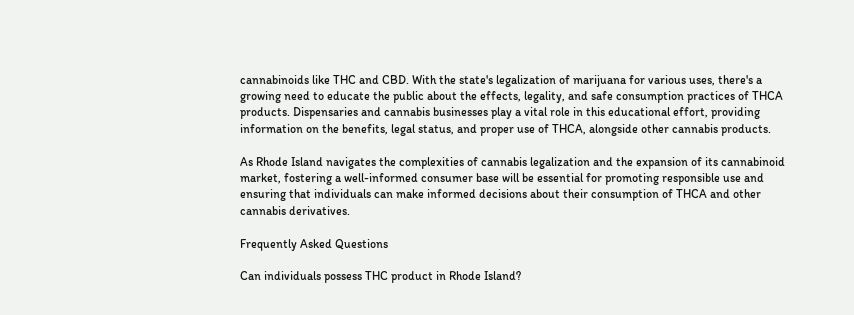cannabinoids like THC and CBD. With the state's legalization of marijuana for various uses, there's a growing need to educate the public about the effects, legality, and safe consumption practices of THCA products. Dispensaries and cannabis businesses play a vital role in this educational effort, providing information on the benefits, legal status, and proper use of THCA, alongside other cannabis products.

As Rhode Island navigates the complexities of cannabis legalization and the expansion of its cannabinoid market, fostering a well-informed consumer base will be essential for promoting responsible use and ensuring that individuals can make informed decisions about their consumption of THCA and other cannabis derivatives.

Frequently Asked Questions

Can individuals possess THC product in Rhode Island?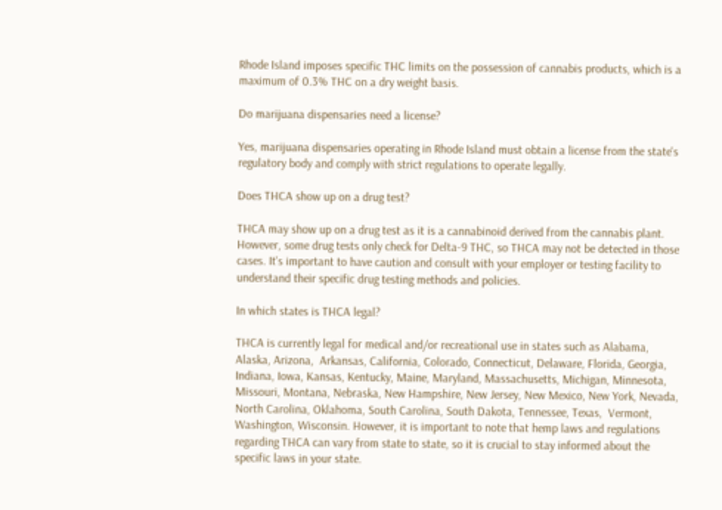Rhode Island imposes specific THC limits on the possession of cannabis products, which is a maximum of 0.3% THC on a dry weight basis.

Do marijuana dispensaries need a license?

Yes, marijuana dispensaries operating in Rhode Island must obtain a license from the state's regulatory body and comply with strict regulations to operate legally.

Does THCA show up on a drug test?

THCA may show up on a drug test as it is a cannabinoid derived from the cannabis plant. However, some drug tests only check for Delta-9 THC, so THCA may not be detected in those cases. It's important to have caution and consult with your employer or testing facility to understand their specific drug testing methods and policies.

In which states is THCA legal?

THCA is currently legal for medical and/or recreational use in states such as Alabama, Alaska, Arizona,  Arkansas, California, Colorado, Connecticut, Delaware, Florida, Georgia, Indiana, Iowa, Kansas, Kentucky, Maine, Maryland, Massachusetts, Michigan, Minnesota, Missouri, Montana, Nebraska, New Hampshire, New Jersey, New Mexico, New York, Nevada, North Carolina, Oklahoma, South Carolina, South Dakota, Tennessee, Texas,  Vermont, Washington, Wisconsin. However, it is important to note that hemp laws and regulations regarding THCA can vary from state to state, so it is crucial to stay informed about the specific laws in your state.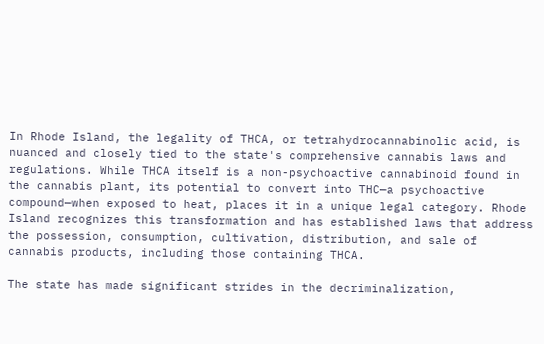In Rhode Island, the legality of THCA, or tetrahydrocannabinolic acid, is nuanced and closely tied to the state's comprehensive cannabis laws and regulations. While THCA itself is a non-psychoactive cannabinoid found in the cannabis plant, its potential to convert into THC—a psychoactive compound—when exposed to heat, places it in a unique legal category. Rhode Island recognizes this transformation and has established laws that address the possession, consumption, cultivation, distribution, and sale of cannabis products, including those containing THCA.

The state has made significant strides in the decriminalization,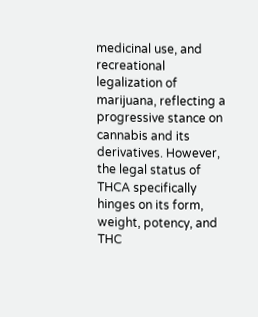medicinal use, and recreational legalization of marijuana, reflecting a progressive stance on cannabis and its derivatives. However, the legal status of THCA specifically hinges on its form, weight, potency, and THC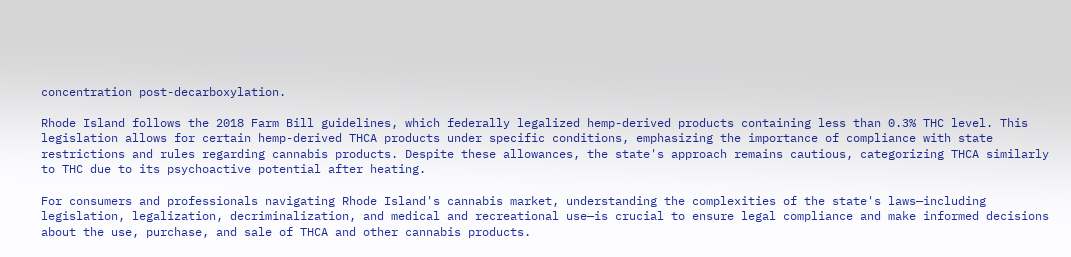concentration post-decarboxylation.

Rhode Island follows the 2018 Farm Bill guidelines, which federally legalized hemp-derived products containing less than 0.3% THC level. This legislation allows for certain hemp-derived THCA products under specific conditions, emphasizing the importance of compliance with state restrictions and rules regarding cannabis products. Despite these allowances, the state's approach remains cautious, categorizing THCA similarly to THC due to its psychoactive potential after heating.

For consumers and professionals navigating Rhode Island's cannabis market, understanding the complexities of the state's laws—including legislation, legalization, decriminalization, and medical and recreational use—is crucial to ensure legal compliance and make informed decisions about the use, purchase, and sale of THCA and other cannabis products.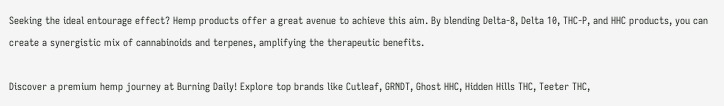Seeking the ideal entourage effect? Hemp products offer a great avenue to achieve this aim. By blending Delta-8, Delta 10, THC-P, and HHC products, you can create a synergistic mix of cannabinoids and terpenes, amplifying the therapeutic benefits.

Discover a premium hemp journey at Burning Daily! Explore top brands like Cutleaf, GRNDT, Ghost HHC, Hidden Hills THC, Teeter THC,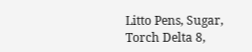Litto Pens, Sugar, Torch Delta 8,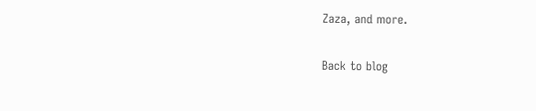Zaza, and more.

Back to blog